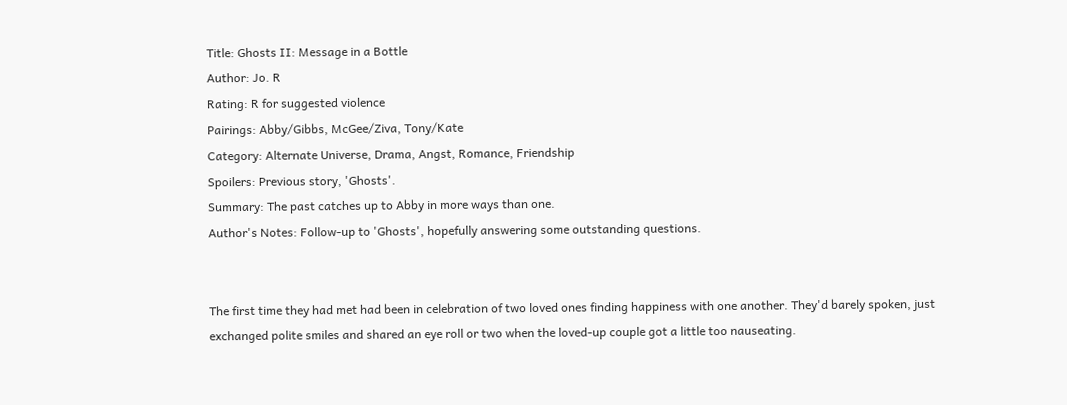Title: Ghosts II: Message in a Bottle
Author: Jo. R
Rating: R for suggested violence
Pairings: Abby/Gibbs, McGee/Ziva, Tony/Kate
Category: Alternate Universe, Drama, Angst, Romance, Friendship
Spoilers: Previous story, 'Ghosts'.
Summary: The past catches up to Abby in more ways than one.
Author's Notes: Follow-up to 'Ghosts', hopefully answering some outstanding questions.


The first time they had met had been in celebration of two loved ones finding happiness with one another. They'd barely spoken, just exchanged polite smiles and shared an eye roll or two when the loved-up couple got a little too nauseating.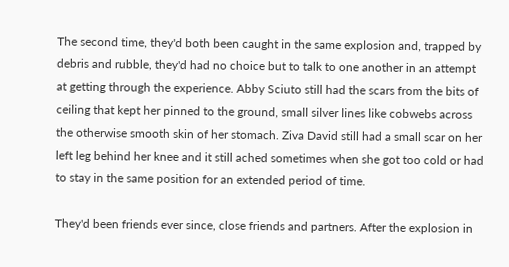The second time, they'd both been caught in the same explosion and, trapped by debris and rubble, they'd had no choice but to talk to one another in an attempt at getting through the experience. Abby Sciuto still had the scars from the bits of ceiling that kept her pinned to the ground, small silver lines like cobwebs across the otherwise smooth skin of her stomach. Ziva David still had a small scar on her left leg behind her knee and it still ached sometimes when she got too cold or had to stay in the same position for an extended period of time.

They'd been friends ever since, close friends and partners. After the explosion in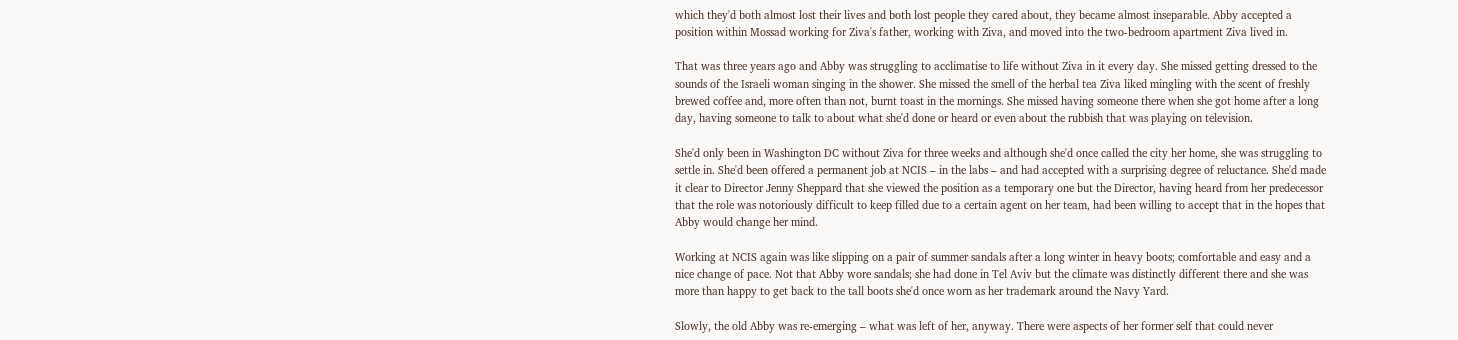which they'd both almost lost their lives and both lost people they cared about, they became almost inseparable. Abby accepted a position within Mossad working for Ziva's father, working with Ziva, and moved into the two-bedroom apartment Ziva lived in.

That was three years ago and Abby was struggling to acclimatise to life without Ziva in it every day. She missed getting dressed to the sounds of the Israeli woman singing in the shower. She missed the smell of the herbal tea Ziva liked mingling with the scent of freshly brewed coffee and, more often than not, burnt toast in the mornings. She missed having someone there when she got home after a long day, having someone to talk to about what she'd done or heard or even about the rubbish that was playing on television.

She'd only been in Washington DC without Ziva for three weeks and although she'd once called the city her home, she was struggling to settle in. She'd been offered a permanent job at NCIS – in the labs – and had accepted with a surprising degree of reluctance. She'd made it clear to Director Jenny Sheppard that she viewed the position as a temporary one but the Director, having heard from her predecessor that the role was notoriously difficult to keep filled due to a certain agent on her team, had been willing to accept that in the hopes that Abby would change her mind.

Working at NCIS again was like slipping on a pair of summer sandals after a long winter in heavy boots; comfortable and easy and a nice change of pace. Not that Abby wore sandals; she had done in Tel Aviv but the climate was distinctly different there and she was more than happy to get back to the tall boots she'd once worn as her trademark around the Navy Yard.

Slowly, the old Abby was re-emerging – what was left of her, anyway. There were aspects of her former self that could never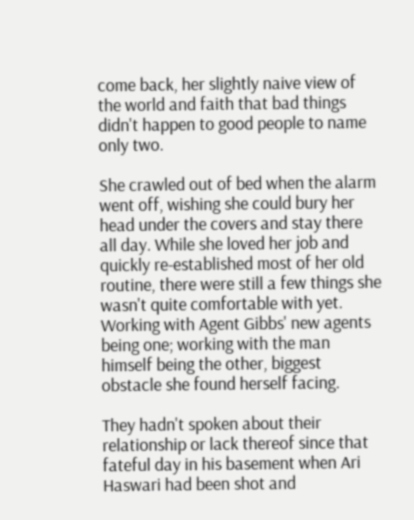come back, her slightly naive view of the world and faith that bad things didn't happen to good people to name only two.

She crawled out of bed when the alarm went off, wishing she could bury her head under the covers and stay there all day. While she loved her job and quickly re-established most of her old routine, there were still a few things she wasn't quite comfortable with yet. Working with Agent Gibbs' new agents being one; working with the man himself being the other, biggest obstacle she found herself facing.

They hadn't spoken about their relationship or lack thereof since that fateful day in his basement when Ari Haswari had been shot and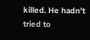killed. He hadn't tried to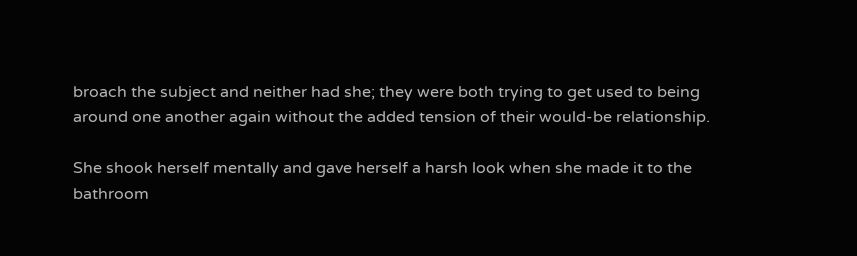broach the subject and neither had she; they were both trying to get used to being around one another again without the added tension of their would-be relationship.

She shook herself mentally and gave herself a harsh look when she made it to the bathroom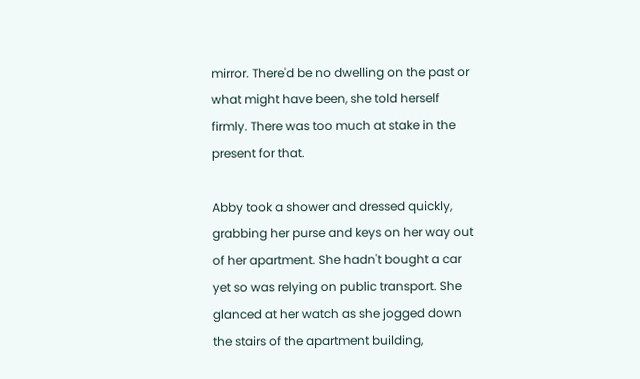mirror. There'd be no dwelling on the past or what might have been, she told herself firmly. There was too much at stake in the present for that.

Abby took a shower and dressed quickly, grabbing her purse and keys on her way out of her apartment. She hadn't bought a car yet so was relying on public transport. She glanced at her watch as she jogged down the stairs of the apartment building,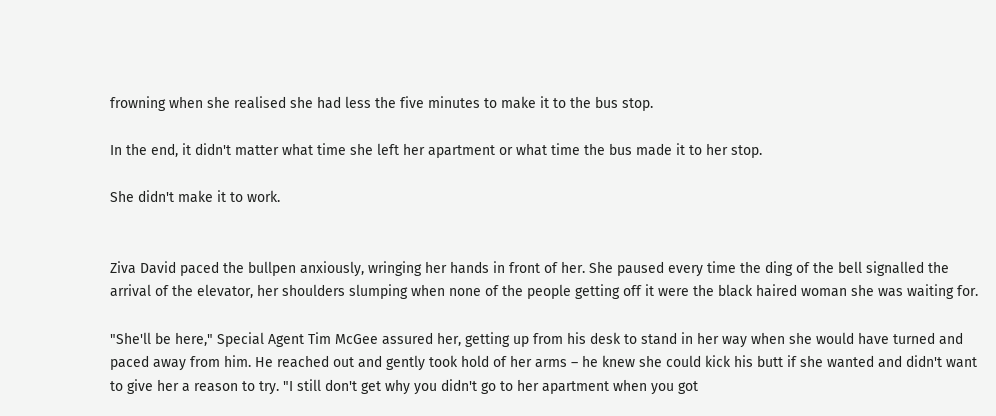frowning when she realised she had less the five minutes to make it to the bus stop.

In the end, it didn't matter what time she left her apartment or what time the bus made it to her stop.

She didn't make it to work.


Ziva David paced the bullpen anxiously, wringing her hands in front of her. She paused every time the ding of the bell signalled the arrival of the elevator, her shoulders slumping when none of the people getting off it were the black haired woman she was waiting for.

"She'll be here," Special Agent Tim McGee assured her, getting up from his desk to stand in her way when she would have turned and paced away from him. He reached out and gently took hold of her arms – he knew she could kick his butt if she wanted and didn't want to give her a reason to try. "I still don't get why you didn't go to her apartment when you got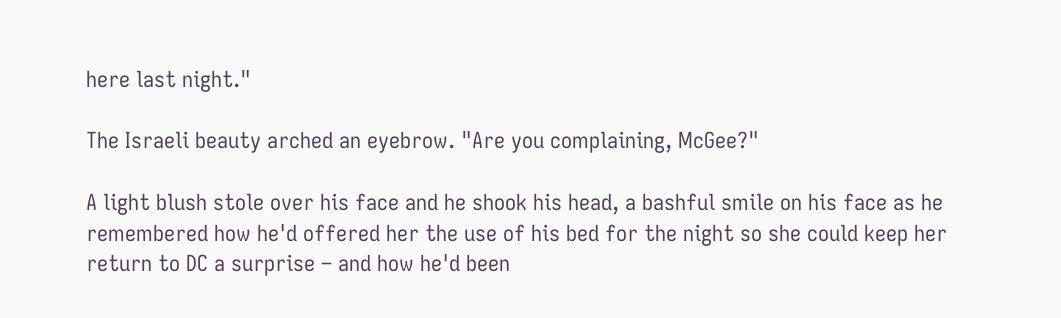here last night."

The Israeli beauty arched an eyebrow. "Are you complaining, McGee?"

A light blush stole over his face and he shook his head, a bashful smile on his face as he remembered how he'd offered her the use of his bed for the night so she could keep her return to DC a surprise – and how he'd been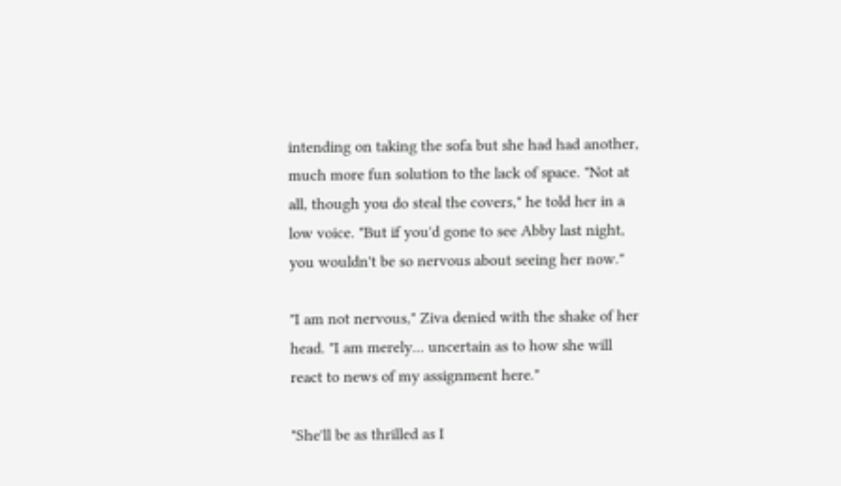intending on taking the sofa but she had had another, much more fun solution to the lack of space. "Not at all, though you do steal the covers," he told her in a low voice. "But if you'd gone to see Abby last night, you wouldn't be so nervous about seeing her now."

"I am not nervous," Ziva denied with the shake of her head. "I am merely... uncertain as to how she will react to news of my assignment here."

"She'll be as thrilled as I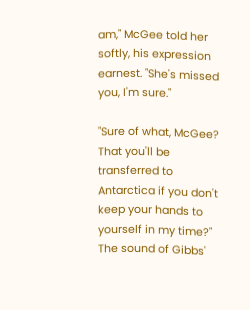am," McGee told her softly, his expression earnest. "She's missed you, I'm sure."

"Sure of what, McGee? That you'll be transferred to Antarctica if you don't keep your hands to yourself in my time?" The sound of Gibbs'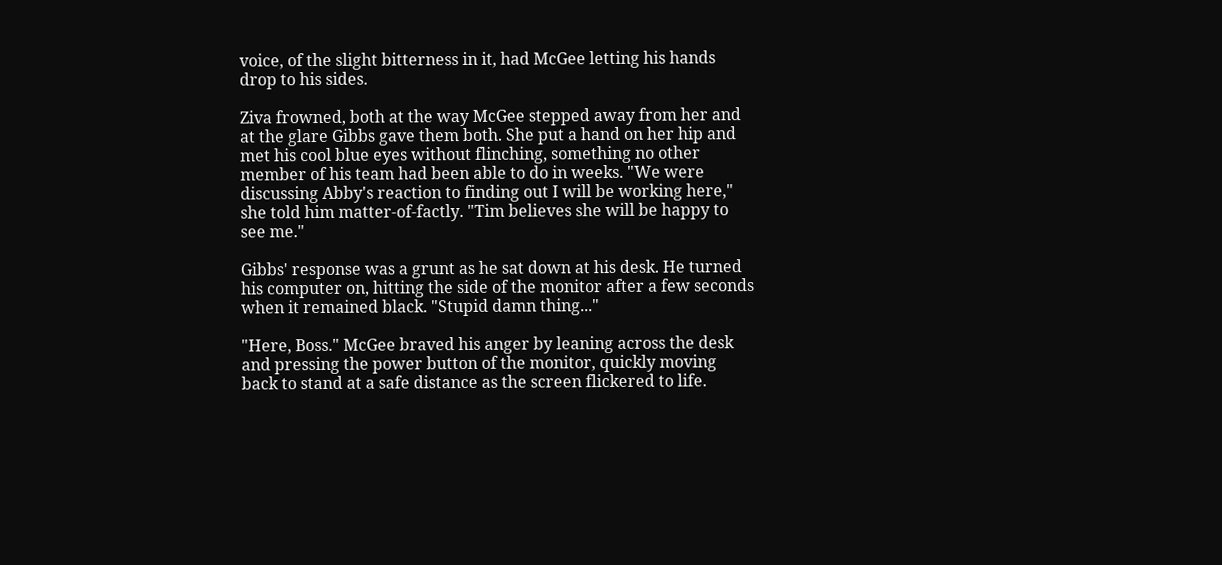voice, of the slight bitterness in it, had McGee letting his hands drop to his sides.

Ziva frowned, both at the way McGee stepped away from her and at the glare Gibbs gave them both. She put a hand on her hip and met his cool blue eyes without flinching, something no other member of his team had been able to do in weeks. "We were discussing Abby's reaction to finding out I will be working here," she told him matter-of-factly. "Tim believes she will be happy to see me."

Gibbs' response was a grunt as he sat down at his desk. He turned his computer on, hitting the side of the monitor after a few seconds when it remained black. "Stupid damn thing..."

"Here, Boss." McGee braved his anger by leaning across the desk and pressing the power button of the monitor, quickly moving back to stand at a safe distance as the screen flickered to life.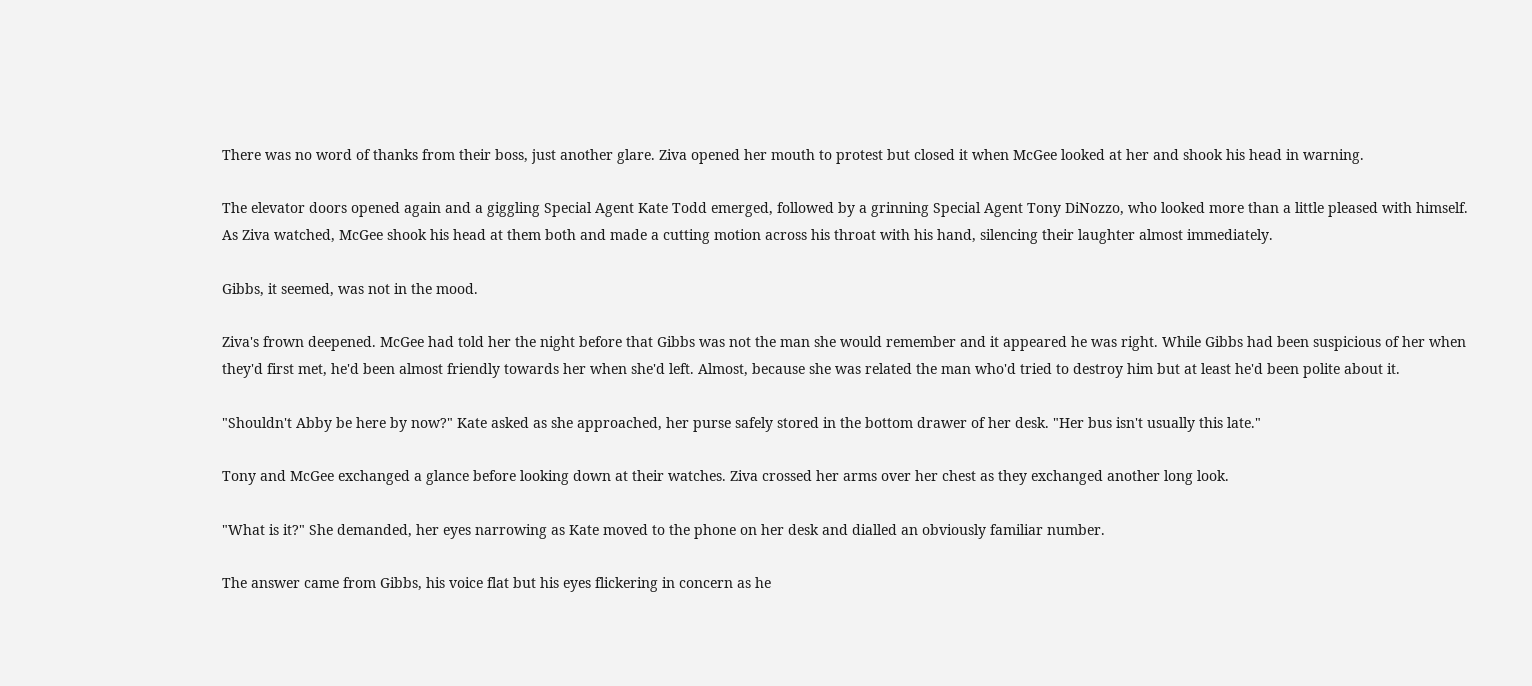There was no word of thanks from their boss, just another glare. Ziva opened her mouth to protest but closed it when McGee looked at her and shook his head in warning.

The elevator doors opened again and a giggling Special Agent Kate Todd emerged, followed by a grinning Special Agent Tony DiNozzo, who looked more than a little pleased with himself. As Ziva watched, McGee shook his head at them both and made a cutting motion across his throat with his hand, silencing their laughter almost immediately.

Gibbs, it seemed, was not in the mood.

Ziva's frown deepened. McGee had told her the night before that Gibbs was not the man she would remember and it appeared he was right. While Gibbs had been suspicious of her when they'd first met, he'd been almost friendly towards her when she'd left. Almost, because she was related the man who'd tried to destroy him but at least he'd been polite about it.

"Shouldn't Abby be here by now?" Kate asked as she approached, her purse safely stored in the bottom drawer of her desk. "Her bus isn't usually this late."

Tony and McGee exchanged a glance before looking down at their watches. Ziva crossed her arms over her chest as they exchanged another long look.

"What is it?" She demanded, her eyes narrowing as Kate moved to the phone on her desk and dialled an obviously familiar number.

The answer came from Gibbs, his voice flat but his eyes flickering in concern as he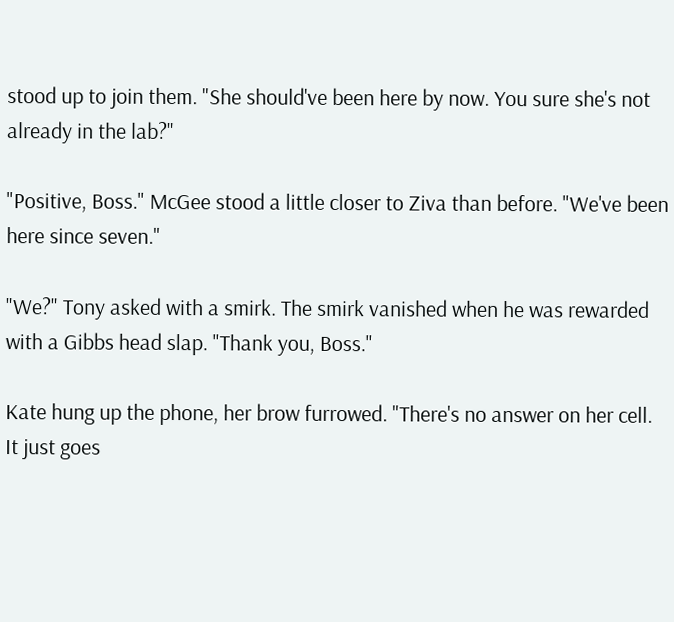stood up to join them. "She should've been here by now. You sure she's not already in the lab?"

"Positive, Boss." McGee stood a little closer to Ziva than before. "We've been here since seven."

"We?" Tony asked with a smirk. The smirk vanished when he was rewarded with a Gibbs head slap. "Thank you, Boss."

Kate hung up the phone, her brow furrowed. "There's no answer on her cell. It just goes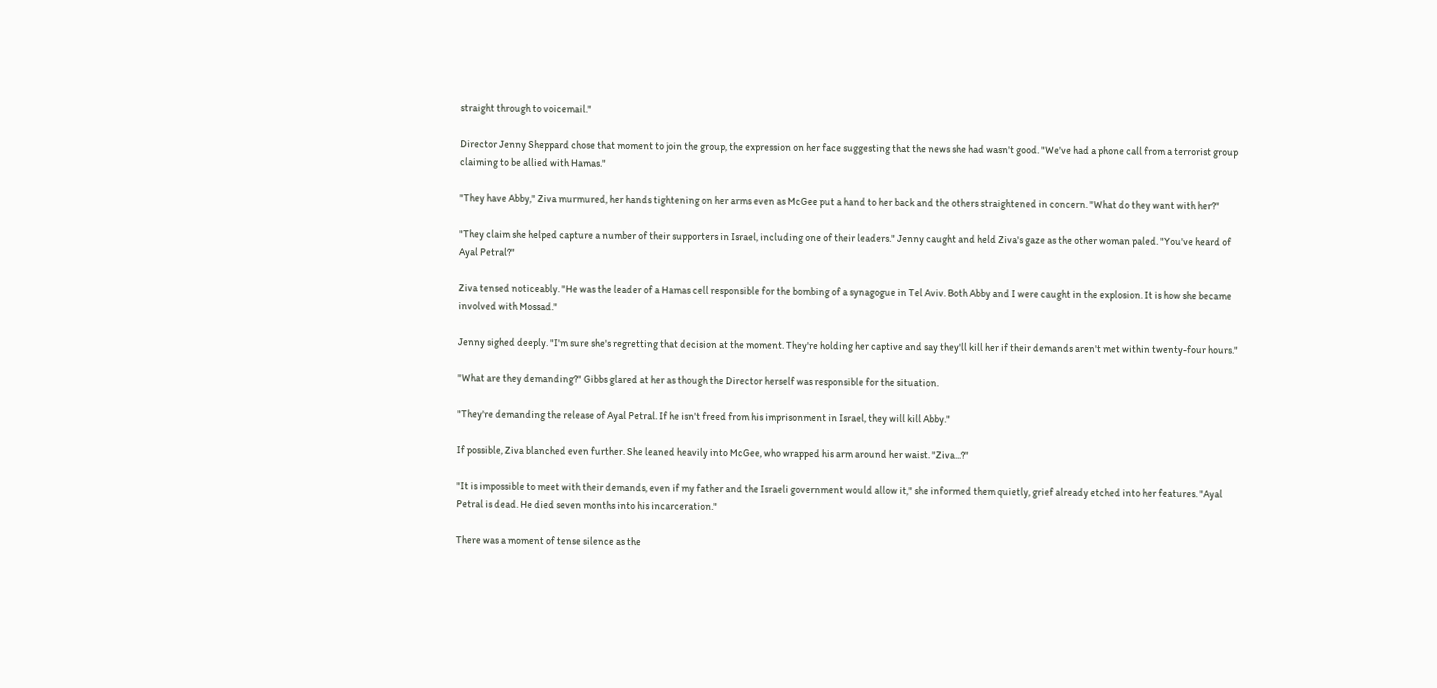straight through to voicemail."

Director Jenny Sheppard chose that moment to join the group, the expression on her face suggesting that the news she had wasn't good. "We've had a phone call from a terrorist group claiming to be allied with Hamas."

"They have Abby," Ziva murmured, her hands tightening on her arms even as McGee put a hand to her back and the others straightened in concern. "What do they want with her?"

"They claim she helped capture a number of their supporters in Israel, including one of their leaders." Jenny caught and held Ziva's gaze as the other woman paled. "You've heard of Ayal Petral?"

Ziva tensed noticeably. "He was the leader of a Hamas cell responsible for the bombing of a synagogue in Tel Aviv. Both Abby and I were caught in the explosion. It is how she became involved with Mossad."

Jenny sighed deeply. "I'm sure she's regretting that decision at the moment. They're holding her captive and say they'll kill her if their demands aren't met within twenty-four hours."

"What are they demanding?" Gibbs glared at her as though the Director herself was responsible for the situation.

"They're demanding the release of Ayal Petral. If he isn't freed from his imprisonment in Israel, they will kill Abby."

If possible, Ziva blanched even further. She leaned heavily into McGee, who wrapped his arm around her waist. "Ziva...?"

"It is impossible to meet with their demands, even if my father and the Israeli government would allow it," she informed them quietly, grief already etched into her features. "Ayal Petral is dead. He died seven months into his incarceration."

There was a moment of tense silence as the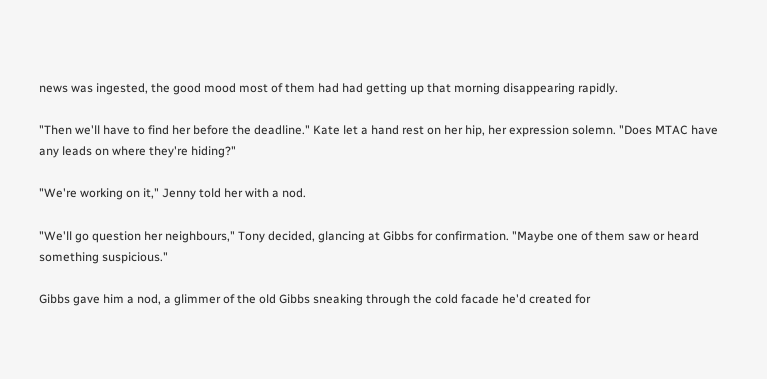news was ingested, the good mood most of them had had getting up that morning disappearing rapidly.

"Then we'll have to find her before the deadline." Kate let a hand rest on her hip, her expression solemn. "Does MTAC have any leads on where they're hiding?"

"We're working on it," Jenny told her with a nod.

"We'll go question her neighbours," Tony decided, glancing at Gibbs for confirmation. "Maybe one of them saw or heard something suspicious."

Gibbs gave him a nod, a glimmer of the old Gibbs sneaking through the cold facade he'd created for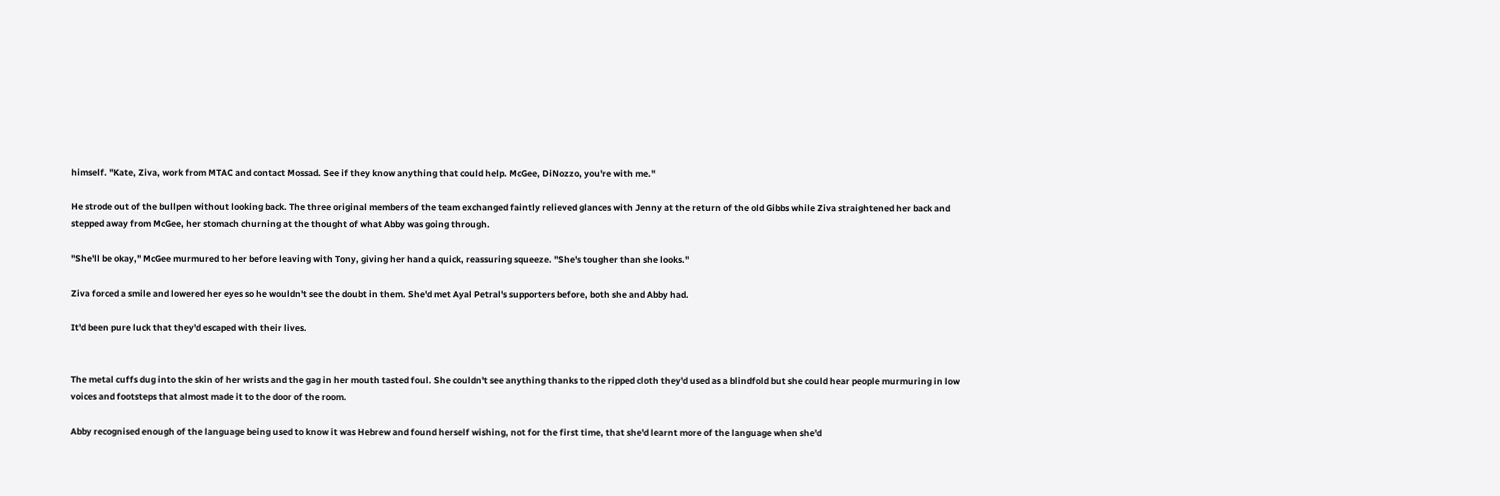himself. "Kate, Ziva, work from MTAC and contact Mossad. See if they know anything that could help. McGee, DiNozzo, you're with me."

He strode out of the bullpen without looking back. The three original members of the team exchanged faintly relieved glances with Jenny at the return of the old Gibbs while Ziva straightened her back and stepped away from McGee, her stomach churning at the thought of what Abby was going through.

"She'll be okay," McGee murmured to her before leaving with Tony, giving her hand a quick, reassuring squeeze. "She's tougher than she looks."

Ziva forced a smile and lowered her eyes so he wouldn't see the doubt in them. She'd met Ayal Petral's supporters before, both she and Abby had.

It'd been pure luck that they'd escaped with their lives.


The metal cuffs dug into the skin of her wrists and the gag in her mouth tasted foul. She couldn't see anything thanks to the ripped cloth they'd used as a blindfold but she could hear people murmuring in low voices and footsteps that almost made it to the door of the room.

Abby recognised enough of the language being used to know it was Hebrew and found herself wishing, not for the first time, that she'd learnt more of the language when she'd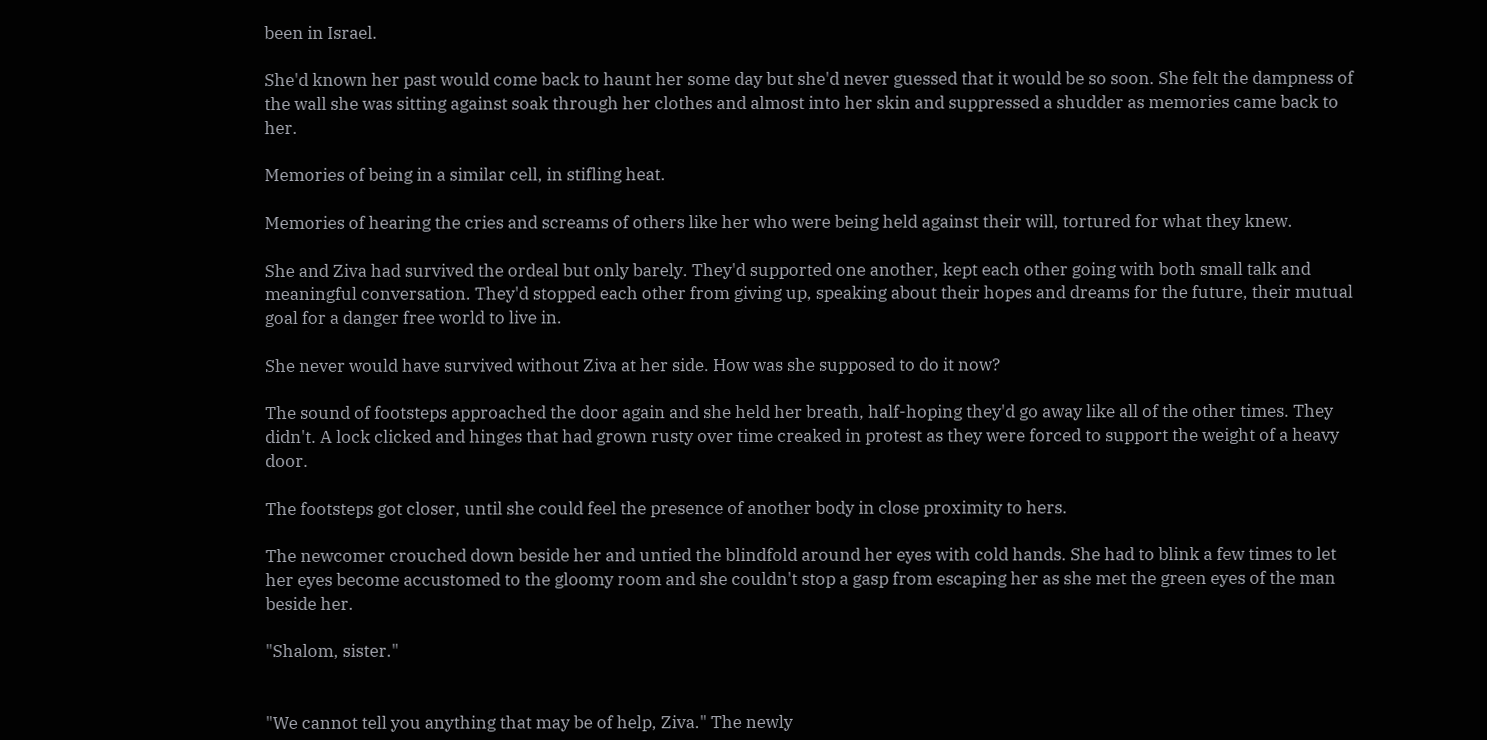been in Israel.

She'd known her past would come back to haunt her some day but she'd never guessed that it would be so soon. She felt the dampness of the wall she was sitting against soak through her clothes and almost into her skin and suppressed a shudder as memories came back to her.

Memories of being in a similar cell, in stifling heat.

Memories of hearing the cries and screams of others like her who were being held against their will, tortured for what they knew.

She and Ziva had survived the ordeal but only barely. They'd supported one another, kept each other going with both small talk and meaningful conversation. They'd stopped each other from giving up, speaking about their hopes and dreams for the future, their mutual goal for a danger free world to live in.

She never would have survived without Ziva at her side. How was she supposed to do it now?

The sound of footsteps approached the door again and she held her breath, half-hoping they'd go away like all of the other times. They didn't. A lock clicked and hinges that had grown rusty over time creaked in protest as they were forced to support the weight of a heavy door.

The footsteps got closer, until she could feel the presence of another body in close proximity to hers.

The newcomer crouched down beside her and untied the blindfold around her eyes with cold hands. She had to blink a few times to let her eyes become accustomed to the gloomy room and she couldn't stop a gasp from escaping her as she met the green eyes of the man beside her.

"Shalom, sister."


"We cannot tell you anything that may be of help, Ziva." The newly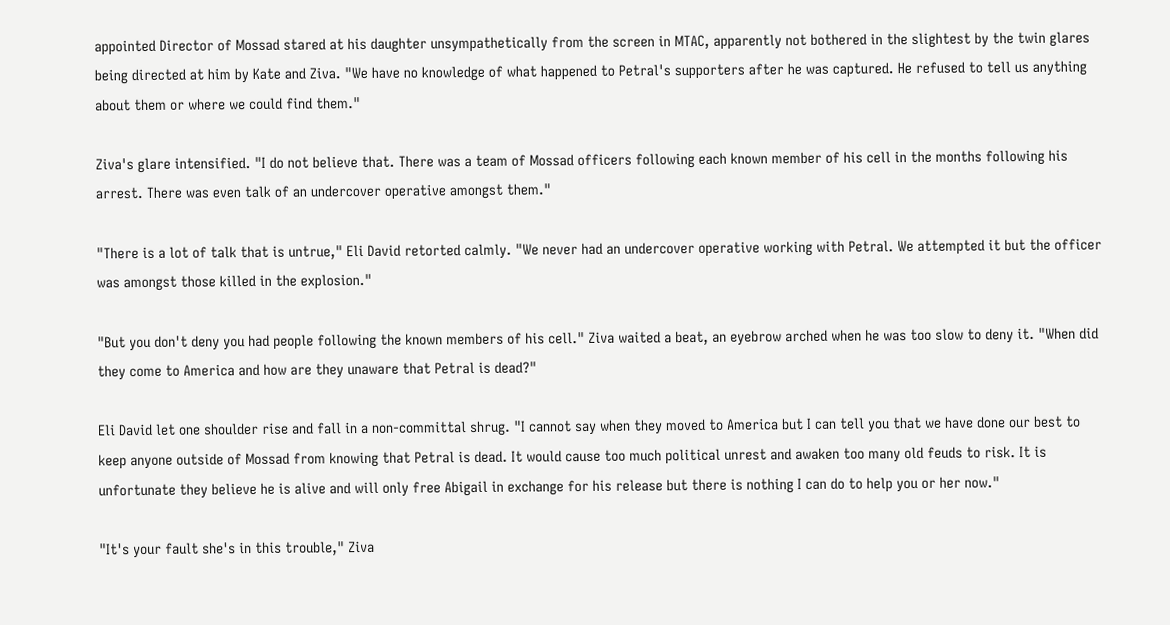appointed Director of Mossad stared at his daughter unsympathetically from the screen in MTAC, apparently not bothered in the slightest by the twin glares being directed at him by Kate and Ziva. "We have no knowledge of what happened to Petral's supporters after he was captured. He refused to tell us anything about them or where we could find them."

Ziva's glare intensified. "I do not believe that. There was a team of Mossad officers following each known member of his cell in the months following his arrest. There was even talk of an undercover operative amongst them."

"There is a lot of talk that is untrue," Eli David retorted calmly. "We never had an undercover operative working with Petral. We attempted it but the officer was amongst those killed in the explosion."

"But you don't deny you had people following the known members of his cell." Ziva waited a beat, an eyebrow arched when he was too slow to deny it. "When did they come to America and how are they unaware that Petral is dead?"

Eli David let one shoulder rise and fall in a non-committal shrug. "I cannot say when they moved to America but I can tell you that we have done our best to keep anyone outside of Mossad from knowing that Petral is dead. It would cause too much political unrest and awaken too many old feuds to risk. It is unfortunate they believe he is alive and will only free Abigail in exchange for his release but there is nothing I can do to help you or her now."

"It's your fault she's in this trouble," Ziva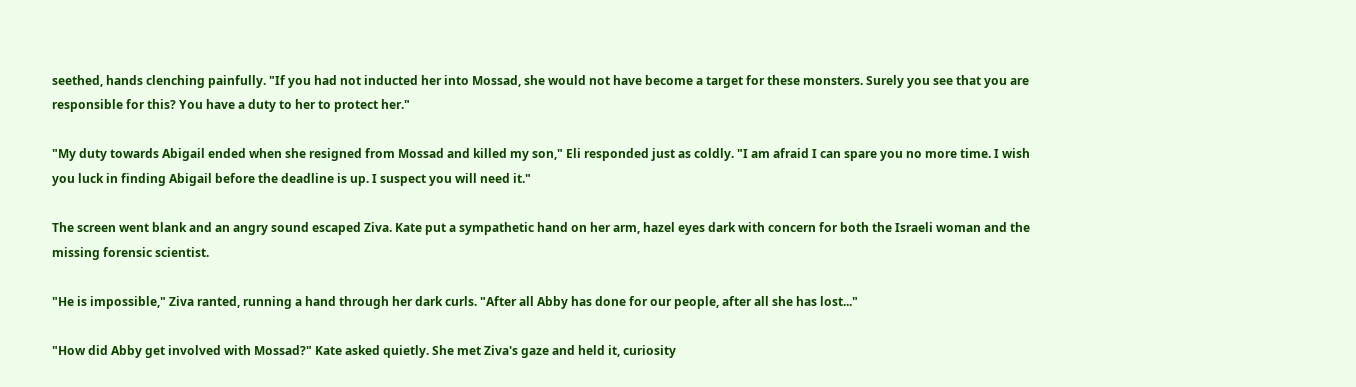seethed, hands clenching painfully. "If you had not inducted her into Mossad, she would not have become a target for these monsters. Surely you see that you are responsible for this? You have a duty to her to protect her."

"My duty towards Abigail ended when she resigned from Mossad and killed my son," Eli responded just as coldly. "I am afraid I can spare you no more time. I wish you luck in finding Abigail before the deadline is up. I suspect you will need it."

The screen went blank and an angry sound escaped Ziva. Kate put a sympathetic hand on her arm, hazel eyes dark with concern for both the Israeli woman and the missing forensic scientist.

"He is impossible," Ziva ranted, running a hand through her dark curls. "After all Abby has done for our people, after all she has lost..."

"How did Abby get involved with Mossad?" Kate asked quietly. She met Ziva's gaze and held it, curiosity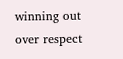winning out over respect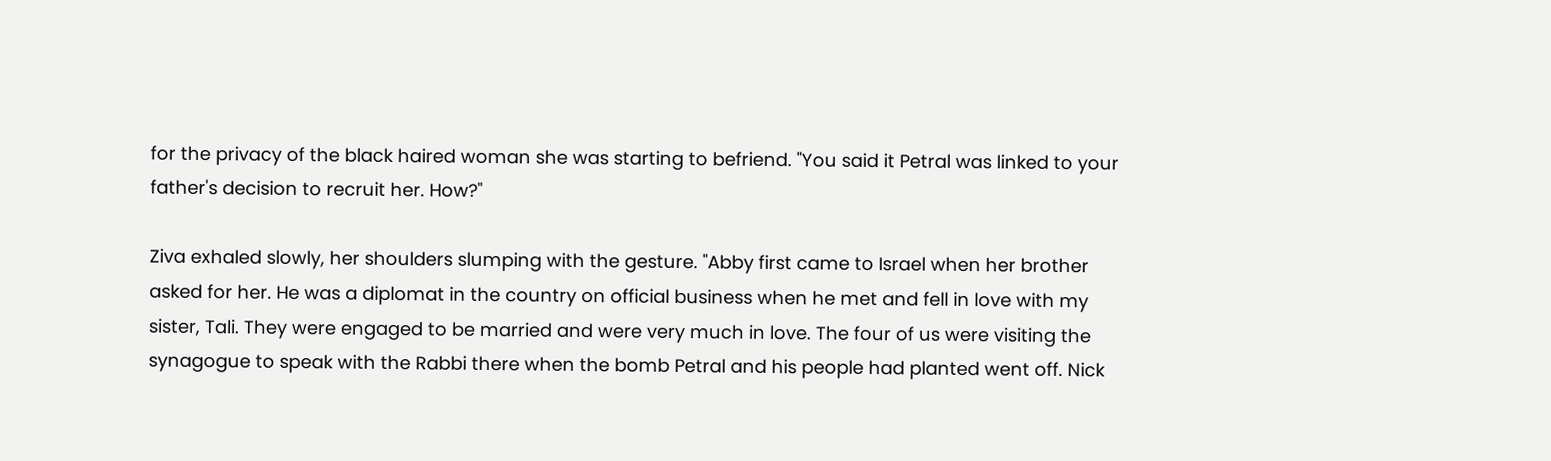for the privacy of the black haired woman she was starting to befriend. "You said it Petral was linked to your father's decision to recruit her. How?"

Ziva exhaled slowly, her shoulders slumping with the gesture. "Abby first came to Israel when her brother asked for her. He was a diplomat in the country on official business when he met and fell in love with my sister, Tali. They were engaged to be married and were very much in love. The four of us were visiting the synagogue to speak with the Rabbi there when the bomb Petral and his people had planted went off. Nick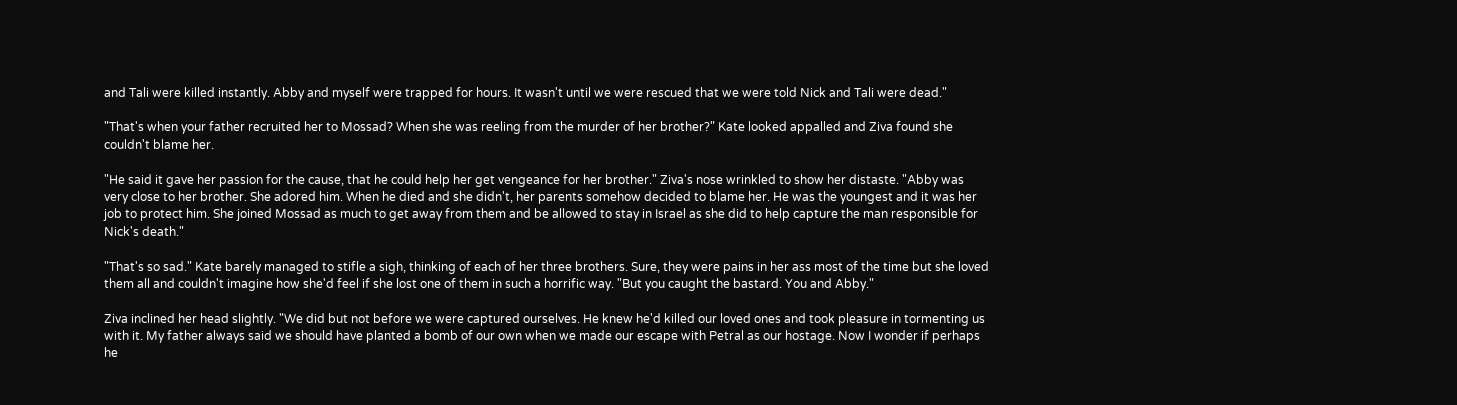and Tali were killed instantly. Abby and myself were trapped for hours. It wasn't until we were rescued that we were told Nick and Tali were dead."

"That's when your father recruited her to Mossad? When she was reeling from the murder of her brother?" Kate looked appalled and Ziva found she couldn't blame her.

"He said it gave her passion for the cause, that he could help her get vengeance for her brother." Ziva's nose wrinkled to show her distaste. "Abby was very close to her brother. She adored him. When he died and she didn't, her parents somehow decided to blame her. He was the youngest and it was her job to protect him. She joined Mossad as much to get away from them and be allowed to stay in Israel as she did to help capture the man responsible for Nick's death."

"That's so sad." Kate barely managed to stifle a sigh, thinking of each of her three brothers. Sure, they were pains in her ass most of the time but she loved them all and couldn't imagine how she'd feel if she lost one of them in such a horrific way. "But you caught the bastard. You and Abby."

Ziva inclined her head slightly. "We did but not before we were captured ourselves. He knew he'd killed our loved ones and took pleasure in tormenting us with it. My father always said we should have planted a bomb of our own when we made our escape with Petral as our hostage. Now I wonder if perhaps he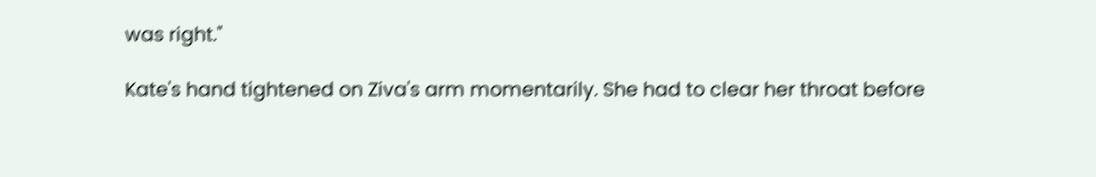was right."

Kate's hand tightened on Ziva's arm momentarily. She had to clear her throat before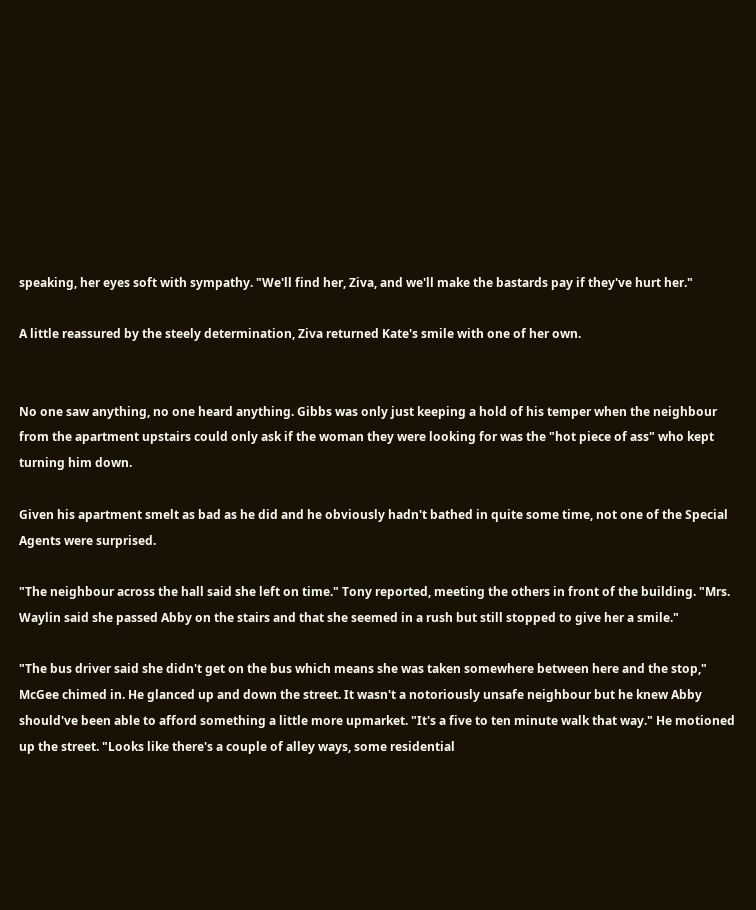speaking, her eyes soft with sympathy. "We'll find her, Ziva, and we'll make the bastards pay if they've hurt her."

A little reassured by the steely determination, Ziva returned Kate's smile with one of her own.


No one saw anything, no one heard anything. Gibbs was only just keeping a hold of his temper when the neighbour from the apartment upstairs could only ask if the woman they were looking for was the "hot piece of ass" who kept turning him down.

Given his apartment smelt as bad as he did and he obviously hadn't bathed in quite some time, not one of the Special Agents were surprised.

"The neighbour across the hall said she left on time." Tony reported, meeting the others in front of the building. "Mrs. Waylin said she passed Abby on the stairs and that she seemed in a rush but still stopped to give her a smile."

"The bus driver said she didn't get on the bus which means she was taken somewhere between here and the stop," McGee chimed in. He glanced up and down the street. It wasn't a notoriously unsafe neighbour but he knew Abby should've been able to afford something a little more upmarket. "It's a five to ten minute walk that way." He motioned up the street. "Looks like there's a couple of alley ways, some residential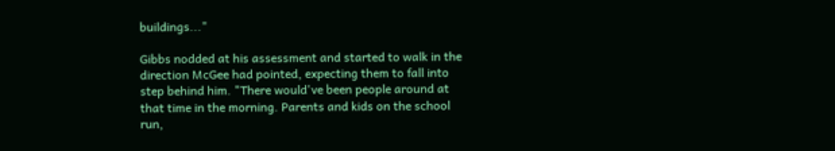buildings..."

Gibbs nodded at his assessment and started to walk in the direction McGee had pointed, expecting them to fall into step behind him. "There would've been people around at that time in the morning. Parents and kids on the school run,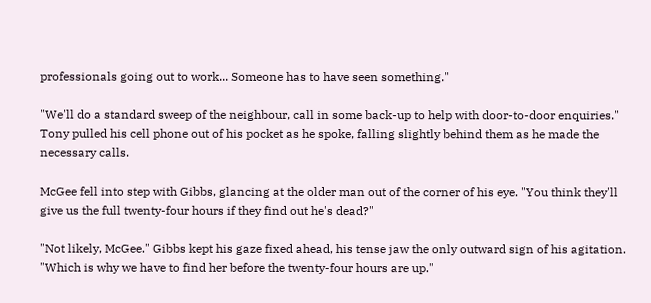professionals going out to work... Someone has to have seen something."

"We'll do a standard sweep of the neighbour, call in some back-up to help with door-to-door enquiries." Tony pulled his cell phone out of his pocket as he spoke, falling slightly behind them as he made the necessary calls.

McGee fell into step with Gibbs, glancing at the older man out of the corner of his eye. "You think they'll give us the full twenty-four hours if they find out he's dead?"

"Not likely, McGee." Gibbs kept his gaze fixed ahead, his tense jaw the only outward sign of his agitation. "Which is why we have to find her before the twenty-four hours are up."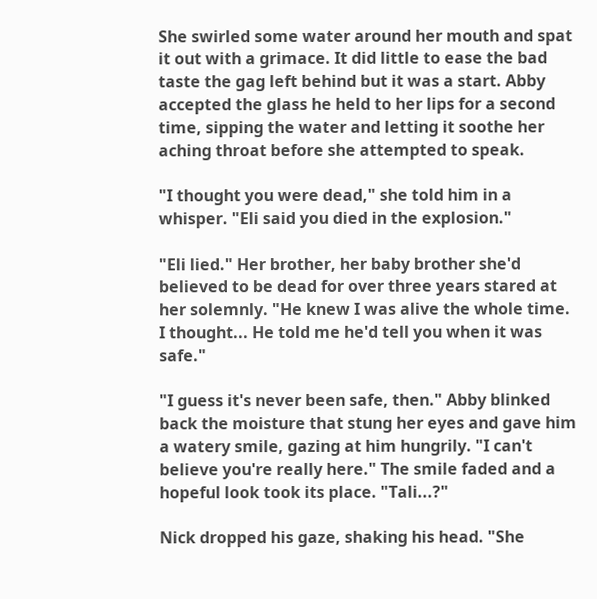She swirled some water around her mouth and spat it out with a grimace. It did little to ease the bad taste the gag left behind but it was a start. Abby accepted the glass he held to her lips for a second time, sipping the water and letting it soothe her aching throat before she attempted to speak.

"I thought you were dead," she told him in a whisper. "Eli said you died in the explosion."

"Eli lied." Her brother, her baby brother she'd believed to be dead for over three years stared at her solemnly. "He knew I was alive the whole time. I thought... He told me he'd tell you when it was safe."

"I guess it's never been safe, then." Abby blinked back the moisture that stung her eyes and gave him a watery smile, gazing at him hungrily. "I can't believe you're really here." The smile faded and a hopeful look took its place. "Tali...?"

Nick dropped his gaze, shaking his head. "She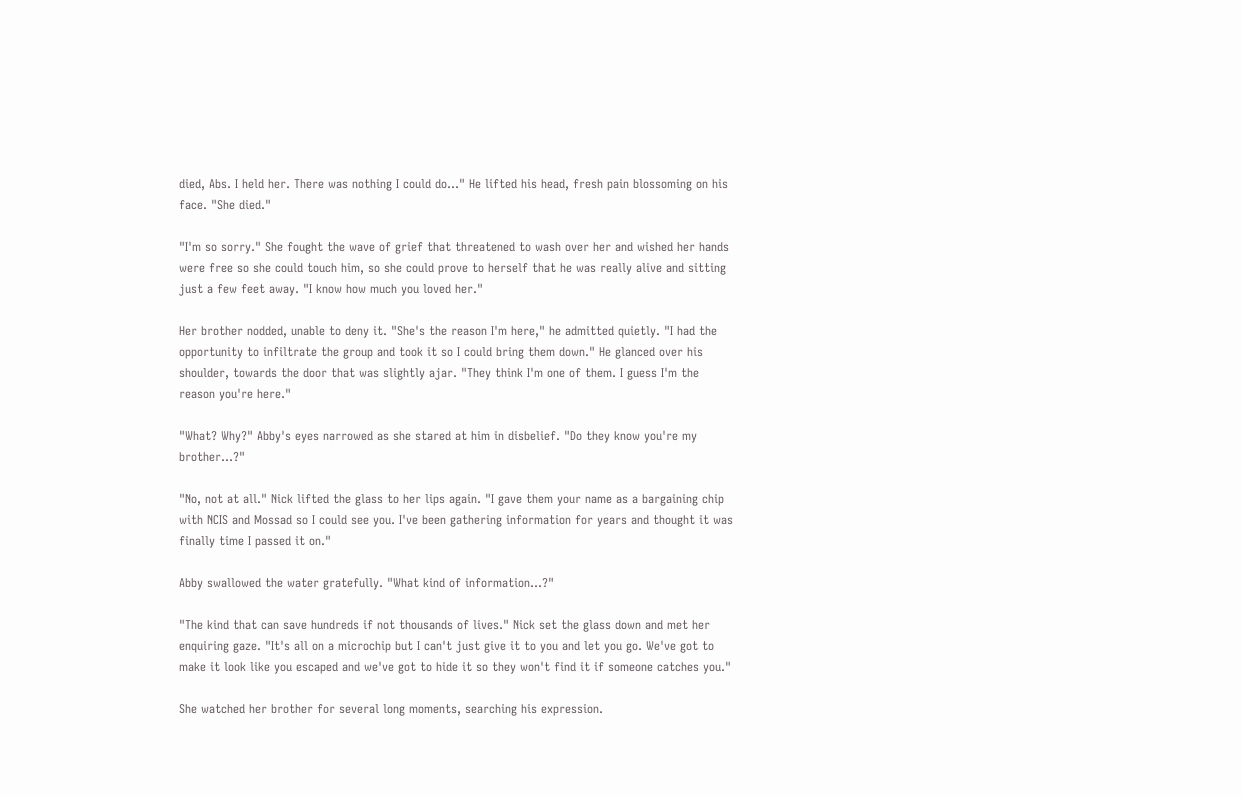died, Abs. I held her. There was nothing I could do..." He lifted his head, fresh pain blossoming on his face. "She died."

"I'm so sorry." She fought the wave of grief that threatened to wash over her and wished her hands were free so she could touch him, so she could prove to herself that he was really alive and sitting just a few feet away. "I know how much you loved her."

Her brother nodded, unable to deny it. "She's the reason I'm here," he admitted quietly. "I had the opportunity to infiltrate the group and took it so I could bring them down." He glanced over his shoulder, towards the door that was slightly ajar. "They think I'm one of them. I guess I'm the reason you're here."

"What? Why?" Abby's eyes narrowed as she stared at him in disbelief. "Do they know you're my brother...?"

"No, not at all." Nick lifted the glass to her lips again. "I gave them your name as a bargaining chip with NCIS and Mossad so I could see you. I've been gathering information for years and thought it was finally time I passed it on."

Abby swallowed the water gratefully. "What kind of information...?"

"The kind that can save hundreds if not thousands of lives." Nick set the glass down and met her enquiring gaze. "It's all on a microchip but I can't just give it to you and let you go. We've got to make it look like you escaped and we've got to hide it so they won't find it if someone catches you."

She watched her brother for several long moments, searching his expression.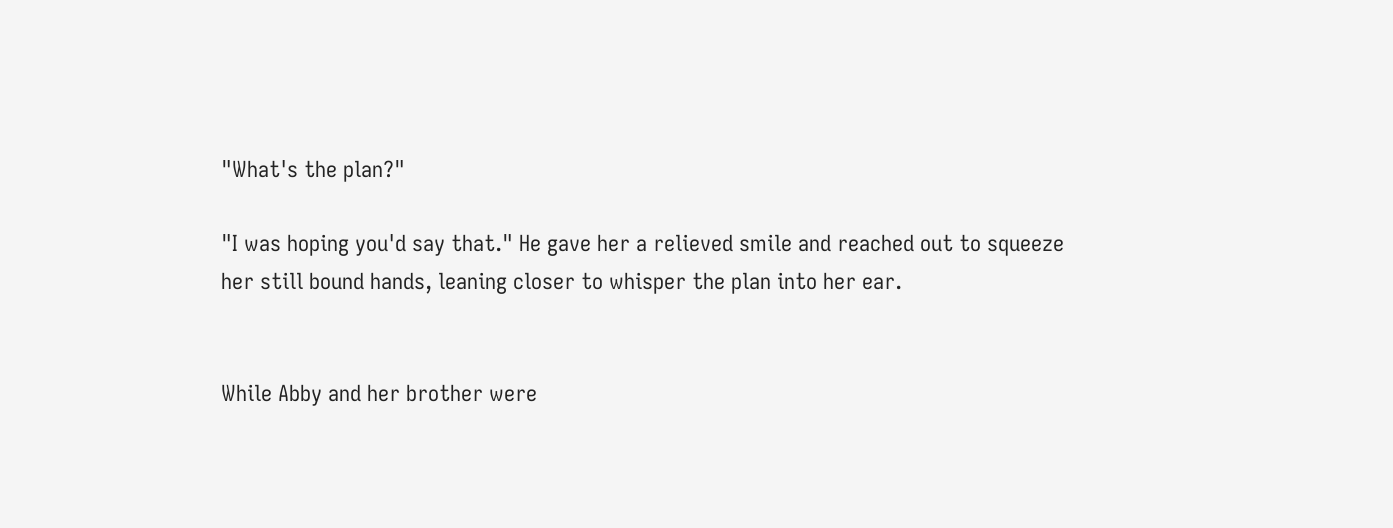"What's the plan?"

"I was hoping you'd say that." He gave her a relieved smile and reached out to squeeze her still bound hands, leaning closer to whisper the plan into her ear.


While Abby and her brother were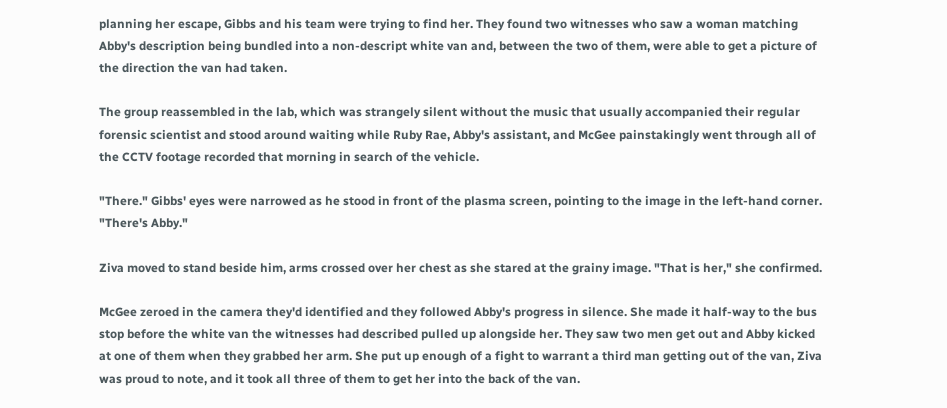planning her escape, Gibbs and his team were trying to find her. They found two witnesses who saw a woman matching Abby's description being bundled into a non-descript white van and, between the two of them, were able to get a picture of the direction the van had taken.

The group reassembled in the lab, which was strangely silent without the music that usually accompanied their regular forensic scientist and stood around waiting while Ruby Rae, Abby's assistant, and McGee painstakingly went through all of the CCTV footage recorded that morning in search of the vehicle.

"There." Gibbs' eyes were narrowed as he stood in front of the plasma screen, pointing to the image in the left-hand corner. "There's Abby."

Ziva moved to stand beside him, arms crossed over her chest as she stared at the grainy image. "That is her," she confirmed.

McGee zeroed in the camera they'd identified and they followed Abby's progress in silence. She made it half-way to the bus stop before the white van the witnesses had described pulled up alongside her. They saw two men get out and Abby kicked at one of them when they grabbed her arm. She put up enough of a fight to warrant a third man getting out of the van, Ziva was proud to note, and it took all three of them to get her into the back of the van.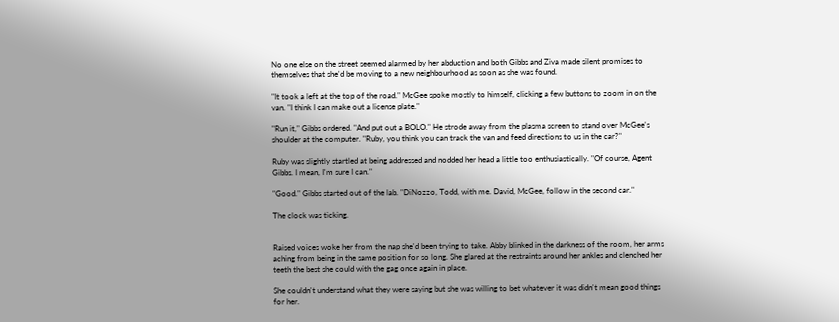No one else on the street seemed alarmed by her abduction and both Gibbs and Ziva made silent promises to themselves that she'd be moving to a new neighbourhood as soon as she was found.

"It took a left at the top of the road." McGee spoke mostly to himself, clicking a few buttons to zoom in on the van. "I think I can make out a license plate."

"Run it," Gibbs ordered. "And put out a BOLO." He strode away from the plasma screen to stand over McGee's shoulder at the computer. "Ruby, you think you can track the van and feed directions to us in the car?"

Ruby was slightly startled at being addressed and nodded her head a little too enthusiastically. "Of course, Agent Gibbs. I mean, I'm sure I can."

"Good." Gibbs started out of the lab. "DiNozzo, Todd, with me. David, McGee, follow in the second car."

The clock was ticking.


Raised voices woke her from the nap she'd been trying to take. Abby blinked in the darkness of the room, her arms aching from being in the same position for so long. She glared at the restraints around her ankles and clenched her teeth the best she could with the gag once again in place.

She couldn't understand what they were saying but she was willing to bet whatever it was didn't mean good things for her.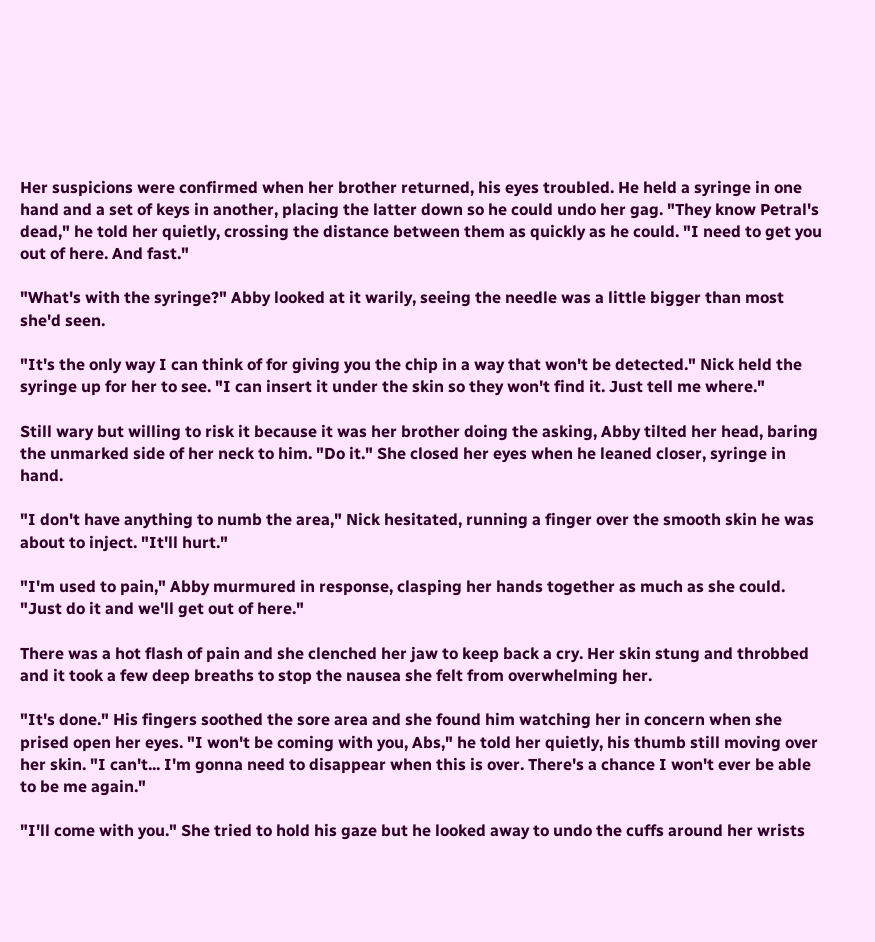Her suspicions were confirmed when her brother returned, his eyes troubled. He held a syringe in one hand and a set of keys in another, placing the latter down so he could undo her gag. "They know Petral's dead," he told her quietly, crossing the distance between them as quickly as he could. "I need to get you out of here. And fast."

"What's with the syringe?" Abby looked at it warily, seeing the needle was a little bigger than most she'd seen.

"It's the only way I can think of for giving you the chip in a way that won't be detected." Nick held the syringe up for her to see. "I can insert it under the skin so they won't find it. Just tell me where."

Still wary but willing to risk it because it was her brother doing the asking, Abby tilted her head, baring the unmarked side of her neck to him. "Do it." She closed her eyes when he leaned closer, syringe in hand.

"I don't have anything to numb the area," Nick hesitated, running a finger over the smooth skin he was about to inject. "It'll hurt."

"I'm used to pain," Abby murmured in response, clasping her hands together as much as she could. "Just do it and we'll get out of here."

There was a hot flash of pain and she clenched her jaw to keep back a cry. Her skin stung and throbbed and it took a few deep breaths to stop the nausea she felt from overwhelming her.

"It's done." His fingers soothed the sore area and she found him watching her in concern when she prised open her eyes. "I won't be coming with you, Abs," he told her quietly, his thumb still moving over her skin. "I can't... I'm gonna need to disappear when this is over. There's a chance I won't ever be able to be me again."

"I'll come with you." She tried to hold his gaze but he looked away to undo the cuffs around her wrists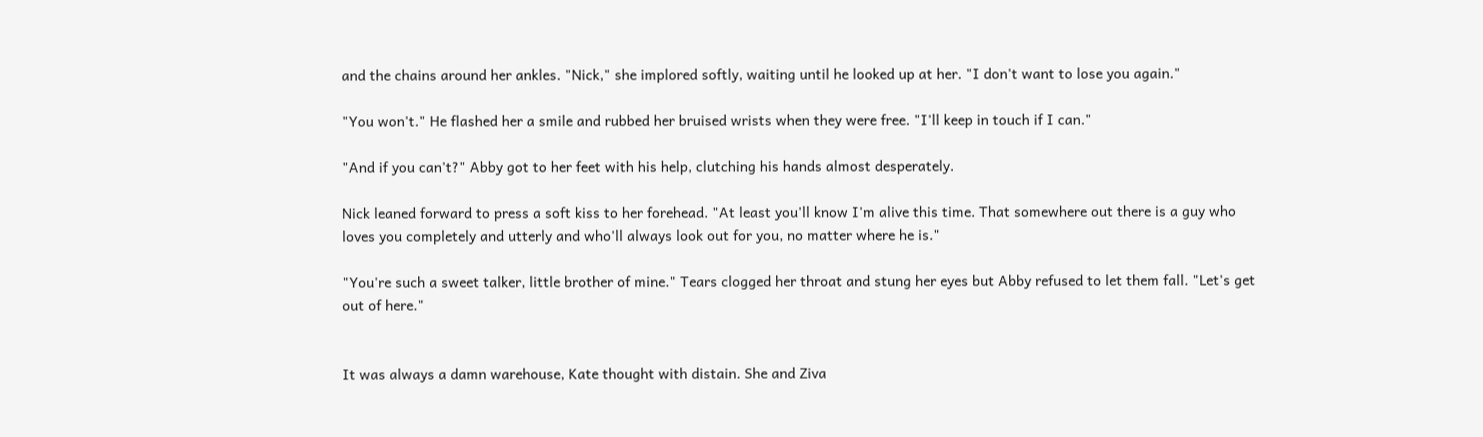and the chains around her ankles. "Nick," she implored softly, waiting until he looked up at her. "I don't want to lose you again."

"You won't." He flashed her a smile and rubbed her bruised wrists when they were free. "I'll keep in touch if I can."

"And if you can't?" Abby got to her feet with his help, clutching his hands almost desperately.

Nick leaned forward to press a soft kiss to her forehead. "At least you'll know I'm alive this time. That somewhere out there is a guy who loves you completely and utterly and who'll always look out for you, no matter where he is."

"You're such a sweet talker, little brother of mine." Tears clogged her throat and stung her eyes but Abby refused to let them fall. "Let's get out of here."


It was always a damn warehouse, Kate thought with distain. She and Ziva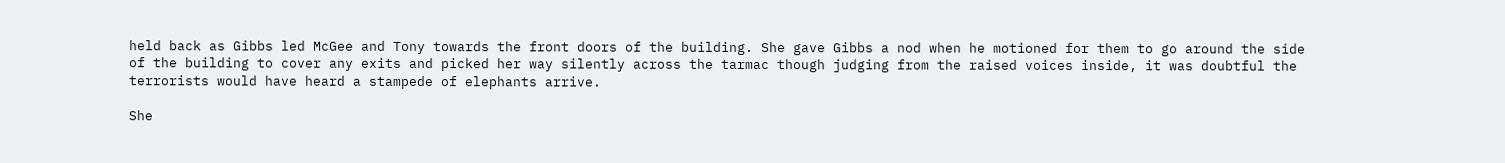held back as Gibbs led McGee and Tony towards the front doors of the building. She gave Gibbs a nod when he motioned for them to go around the side of the building to cover any exits and picked her way silently across the tarmac though judging from the raised voices inside, it was doubtful the terrorists would have heard a stampede of elephants arrive.

She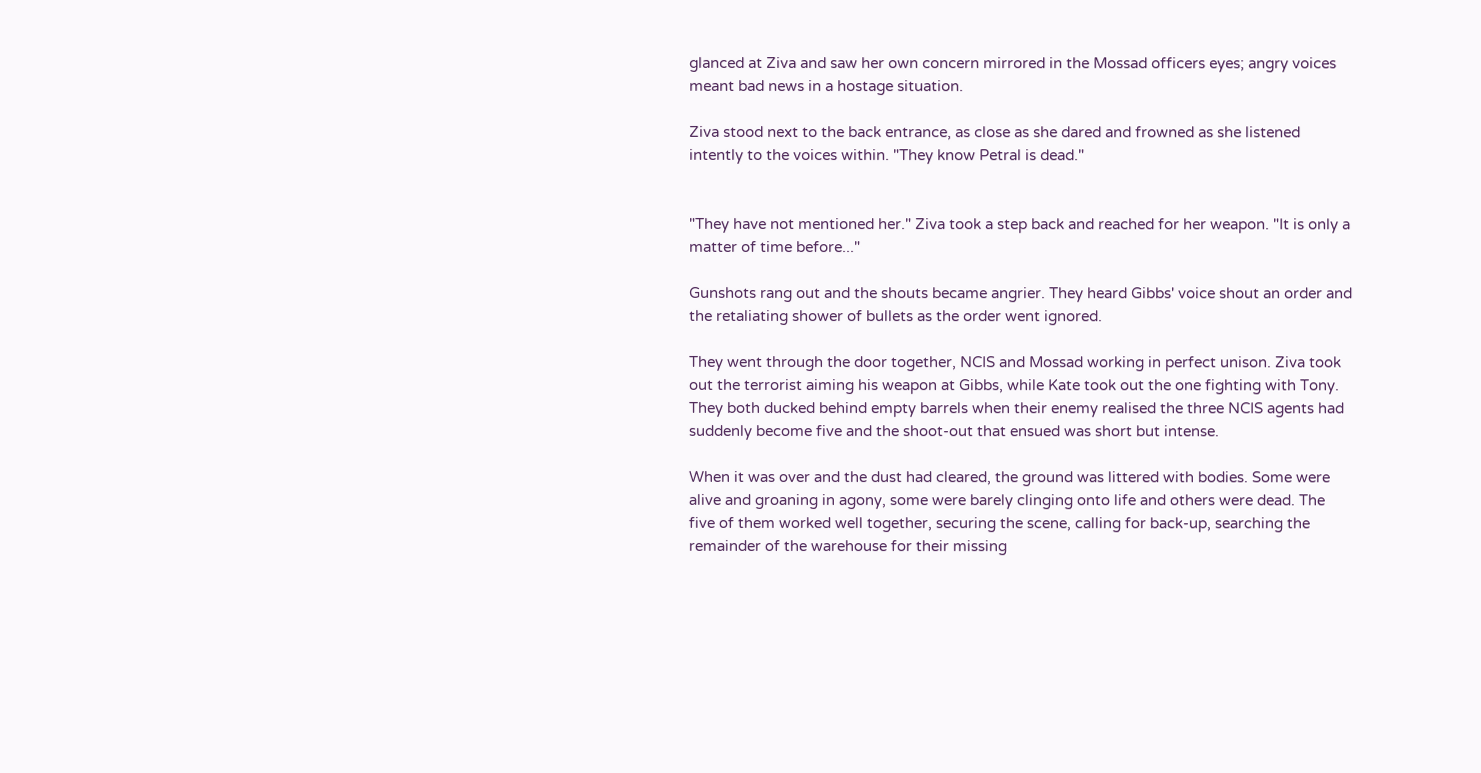glanced at Ziva and saw her own concern mirrored in the Mossad officers eyes; angry voices meant bad news in a hostage situation.

Ziva stood next to the back entrance, as close as she dared and frowned as she listened intently to the voices within. "They know Petral is dead."


"They have not mentioned her." Ziva took a step back and reached for her weapon. "It is only a matter of time before..."

Gunshots rang out and the shouts became angrier. They heard Gibbs' voice shout an order and the retaliating shower of bullets as the order went ignored.

They went through the door together, NCIS and Mossad working in perfect unison. Ziva took out the terrorist aiming his weapon at Gibbs, while Kate took out the one fighting with Tony. They both ducked behind empty barrels when their enemy realised the three NCIS agents had suddenly become five and the shoot-out that ensued was short but intense.

When it was over and the dust had cleared, the ground was littered with bodies. Some were alive and groaning in agony, some were barely clinging onto life and others were dead. The five of them worked well together, securing the scene, calling for back-up, searching the remainder of the warehouse for their missing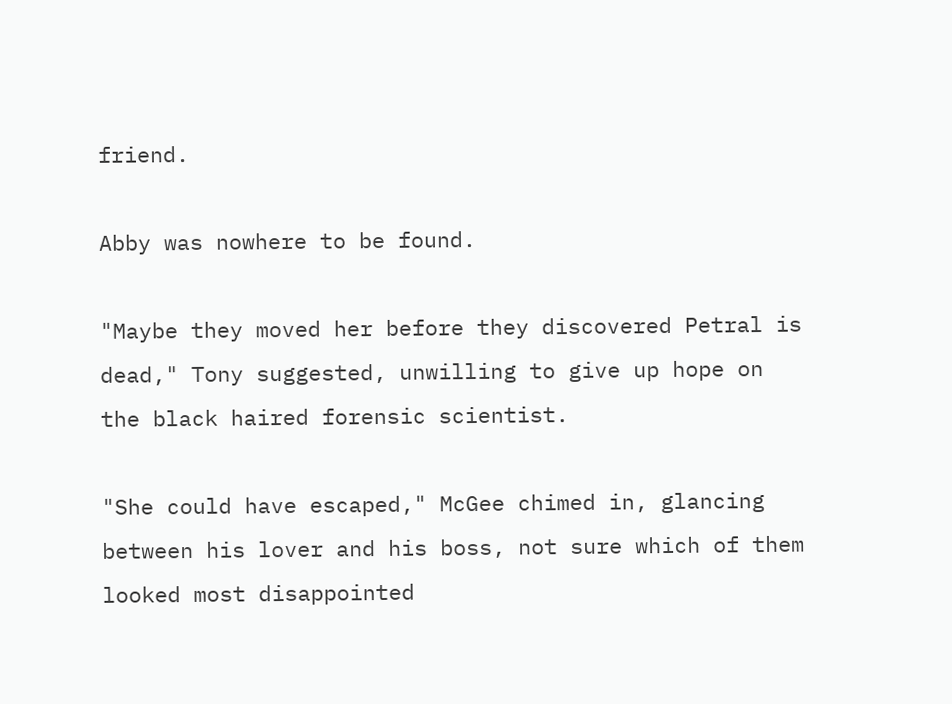friend.

Abby was nowhere to be found.

"Maybe they moved her before they discovered Petral is dead," Tony suggested, unwilling to give up hope on the black haired forensic scientist.

"She could have escaped," McGee chimed in, glancing between his lover and his boss, not sure which of them looked most disappointed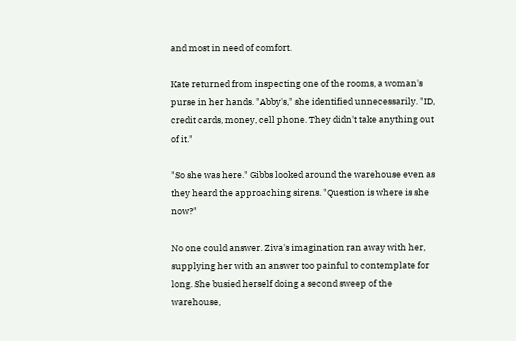and most in need of comfort.

Kate returned from inspecting one of the rooms, a woman's purse in her hands. "Abby's," she identified unnecessarily. "ID, credit cards, money, cell phone. They didn't take anything out of it."

"So she was here." Gibbs looked around the warehouse even as they heard the approaching sirens. "Question is where is she now?"

No one could answer. Ziva's imagination ran away with her, supplying her with an answer too painful to contemplate for long. She busied herself doing a second sweep of the warehouse,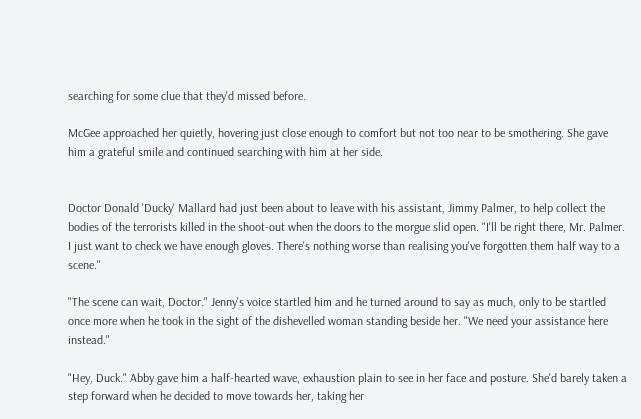searching for some clue that they'd missed before.

McGee approached her quietly, hovering just close enough to comfort but not too near to be smothering. She gave him a grateful smile and continued searching with him at her side.


Doctor Donald 'Ducky' Mallard had just been about to leave with his assistant, Jimmy Palmer, to help collect the bodies of the terrorists killed in the shoot-out when the doors to the morgue slid open. "I'll be right there, Mr. Palmer. I just want to check we have enough gloves. There's nothing worse than realising you've forgotten them half way to a scene."

"The scene can wait, Doctor." Jenny's voice startled him and he turned around to say as much, only to be startled once more when he took in the sight of the dishevelled woman standing beside her. "We need your assistance here instead."

"Hey, Duck." Abby gave him a half-hearted wave, exhaustion plain to see in her face and posture. She'd barely taken a step forward when he decided to move towards her, taking her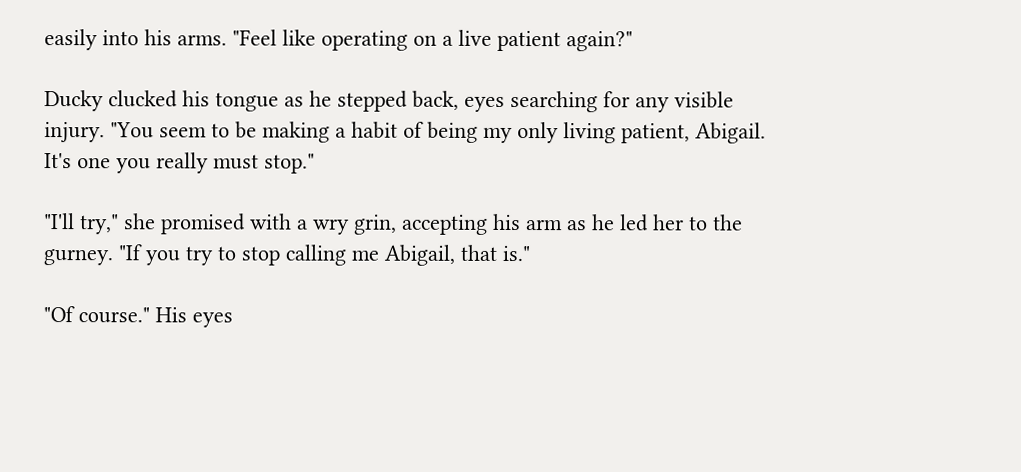easily into his arms. "Feel like operating on a live patient again?"

Ducky clucked his tongue as he stepped back, eyes searching for any visible injury. "You seem to be making a habit of being my only living patient, Abigail. It's one you really must stop."

"I'll try," she promised with a wry grin, accepting his arm as he led her to the gurney. "If you try to stop calling me Abigail, that is."

"Of course." His eyes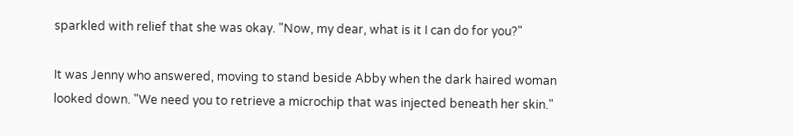sparkled with relief that she was okay. "Now, my dear, what is it I can do for you?"

It was Jenny who answered, moving to stand beside Abby when the dark haired woman looked down. "We need you to retrieve a microchip that was injected beneath her skin."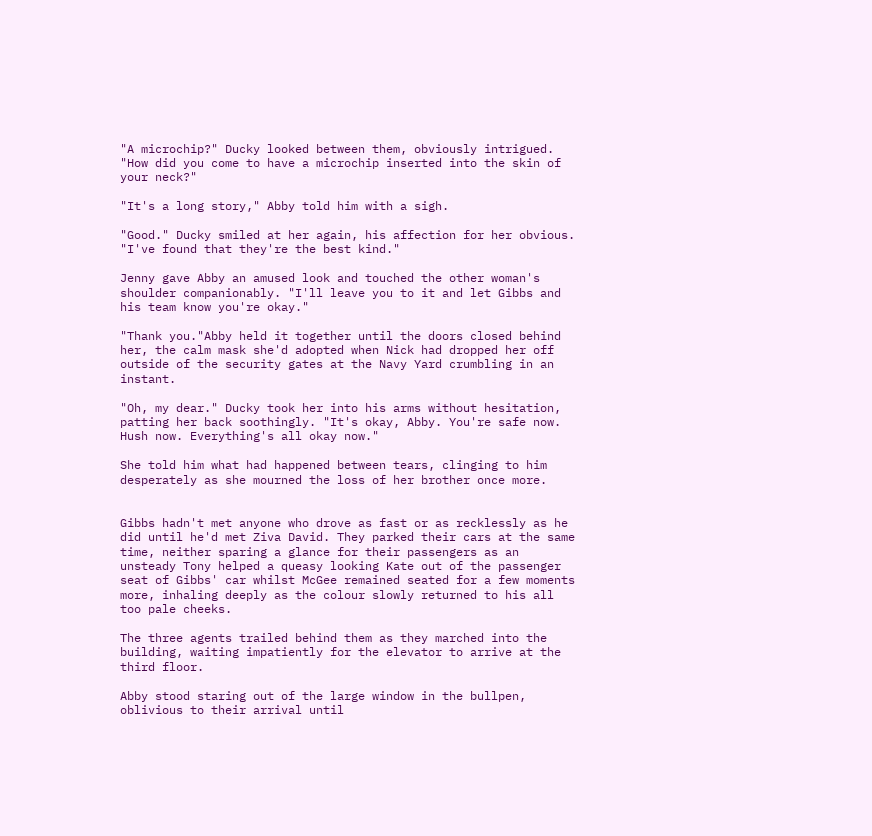"A microchip?" Ducky looked between them, obviously intrigued. "How did you come to have a microchip inserted into the skin of your neck?"

"It's a long story," Abby told him with a sigh.

"Good." Ducky smiled at her again, his affection for her obvious. "I've found that they're the best kind."

Jenny gave Abby an amused look and touched the other woman's shoulder companionably. "I'll leave you to it and let Gibbs and his team know you're okay."

"Thank you."Abby held it together until the doors closed behind her, the calm mask she'd adopted when Nick had dropped her off outside of the security gates at the Navy Yard crumbling in an instant.

"Oh, my dear." Ducky took her into his arms without hesitation, patting her back soothingly. "It's okay, Abby. You're safe now. Hush now. Everything's all okay now."

She told him what had happened between tears, clinging to him desperately as she mourned the loss of her brother once more.


Gibbs hadn't met anyone who drove as fast or as recklessly as he did until he'd met Ziva David. They parked their cars at the same time, neither sparing a glance for their passengers as an unsteady Tony helped a queasy looking Kate out of the passenger seat of Gibbs' car whilst McGee remained seated for a few moments more, inhaling deeply as the colour slowly returned to his all too pale cheeks.

The three agents trailed behind them as they marched into the building, waiting impatiently for the elevator to arrive at the third floor.

Abby stood staring out of the large window in the bullpen, oblivious to their arrival until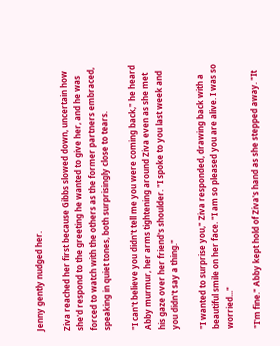Jenny gently nudged her.

Ziva reached her first because Gibbs slowed down, uncertain how she'd respond to the greeting he wanted to give her, and he was forced to watch with the others as the former partners embraced, speaking in quiet tones, both surprisingly close to tears.

"I can't believe you didn't tell me you were coming back," he heard Abby murmur, her arms tightening around Ziva even as she met his gaze over her friend's shoulder. "I spoke to you last week and you didn't say a thing."

"I wanted to surprise you," Ziva responded, drawing back with a beautiful smile on her face. "I am so pleased you are alive. I was so worried..."

"I'm fine." Abby kept hold of Ziva's hand as she stepped away. "It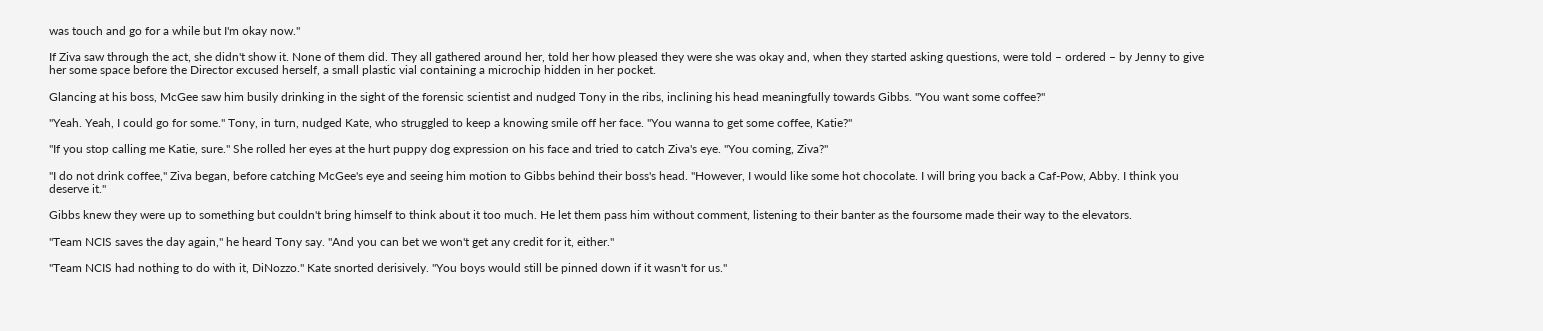was touch and go for a while but I'm okay now."

If Ziva saw through the act, she didn't show it. None of them did. They all gathered around her, told her how pleased they were she was okay and, when they started asking questions, were told – ordered – by Jenny to give her some space before the Director excused herself, a small plastic vial containing a microchip hidden in her pocket.

Glancing at his boss, McGee saw him busily drinking in the sight of the forensic scientist and nudged Tony in the ribs, inclining his head meaningfully towards Gibbs. "You want some coffee?"

"Yeah. Yeah, I could go for some." Tony, in turn, nudged Kate, who struggled to keep a knowing smile off her face. "You wanna to get some coffee, Katie?"

"If you stop calling me Katie, sure." She rolled her eyes at the hurt puppy dog expression on his face and tried to catch Ziva's eye. "You coming, Ziva?"

"I do not drink coffee," Ziva began, before catching McGee's eye and seeing him motion to Gibbs behind their boss's head. "However, I would like some hot chocolate. I will bring you back a Caf-Pow, Abby. I think you deserve it."

Gibbs knew they were up to something but couldn't bring himself to think about it too much. He let them pass him without comment, listening to their banter as the foursome made their way to the elevators.

"Team NCIS saves the day again," he heard Tony say. "And you can bet we won't get any credit for it, either."

"Team NCIS had nothing to do with it, DiNozzo." Kate snorted derisively. "You boys would still be pinned down if it wasn't for us."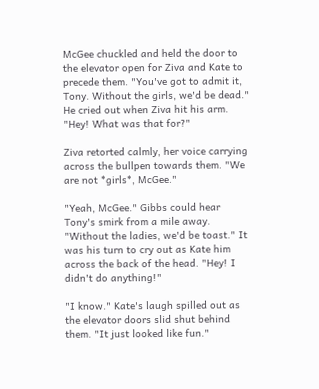McGee chuckled and held the door to the elevator open for Ziva and Kate to precede them. "You've got to admit it, Tony. Without the girls, we'd be dead." He cried out when Ziva hit his arm. "Hey! What was that for?"

Ziva retorted calmly, her voice carrying across the bullpen towards them. "We are not *girls*, McGee."

"Yeah, McGee." Gibbs could hear Tony's smirk from a mile away. "Without the ladies, we'd be toast." It was his turn to cry out as Kate him across the back of the head. "Hey! I didn't do anything!"

"I know." Kate's laugh spilled out as the elevator doors slid shut behind them. "It just looked like fun."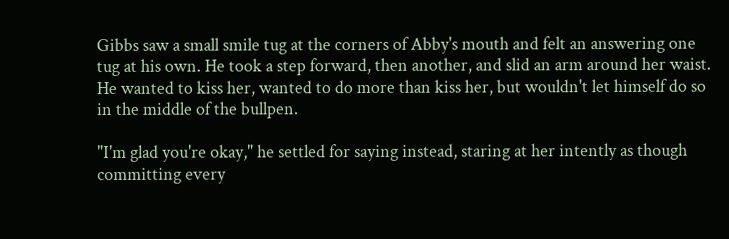Gibbs saw a small smile tug at the corners of Abby's mouth and felt an answering one tug at his own. He took a step forward, then another, and slid an arm around her waist. He wanted to kiss her, wanted to do more than kiss her, but wouldn't let himself do so in the middle of the bullpen.

"I'm glad you're okay," he settled for saying instead, staring at her intently as though committing every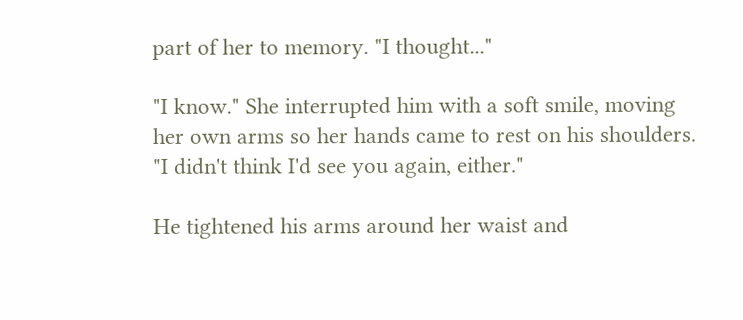part of her to memory. "I thought..."

"I know." She interrupted him with a soft smile, moving her own arms so her hands came to rest on his shoulders. "I didn't think I'd see you again, either."

He tightened his arms around her waist and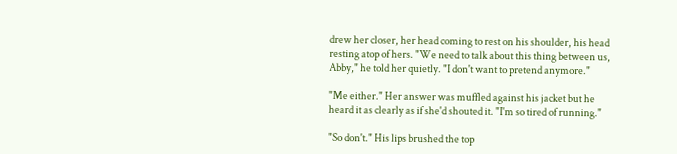drew her closer, her head coming to rest on his shoulder, his head resting atop of hers. "We need to talk about this thing between us, Abby," he told her quietly. "I don't want to pretend anymore."

"Me either." Her answer was muffled against his jacket but he heard it as clearly as if she'd shouted it. "I'm so tired of running."

"So don't." His lips brushed the top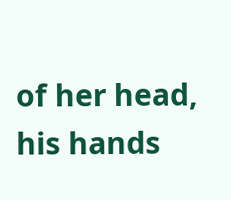of her head, his hands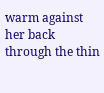warm against her back through the thin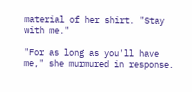material of her shirt. "Stay with me."

"For as long as you'll have me," she murmured in response.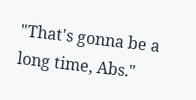"That's gonna be a long time, Abs."